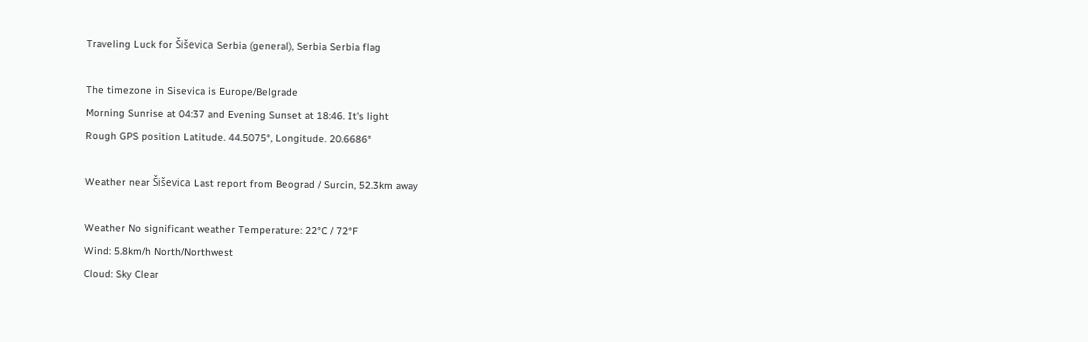Traveling Luck for Šiševica Serbia (general), Serbia Serbia flag

The timezone in Sisevica is Europe/Belgrade
Morning Sunrise at 04:37 and Evening Sunset at 18:46. It's light
Rough GPS position Latitude. 44.5075°, Longitude. 20.6686°

Weather near Šiševica Last report from Beograd / Surcin, 52.3km away

Weather No significant weather Temperature: 22°C / 72°F
Wind: 5.8km/h North/Northwest
Cloud: Sky Clear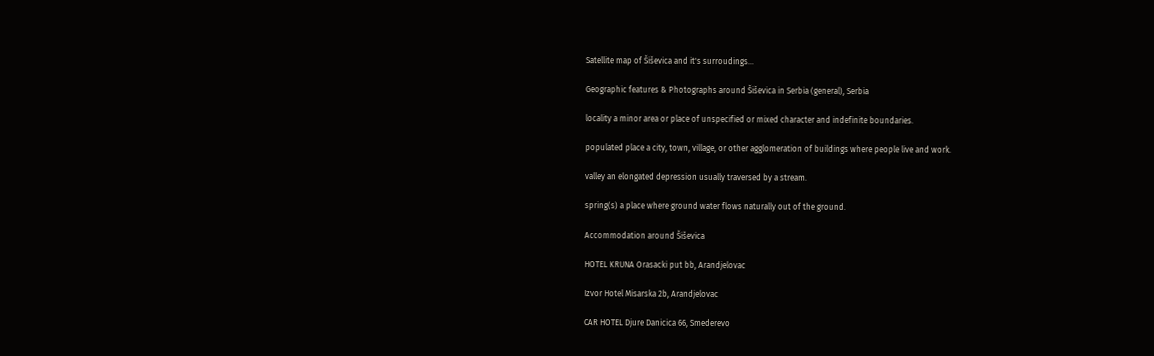Satellite map of Šiševica and it's surroudings...

Geographic features & Photographs around Šiševica in Serbia (general), Serbia

locality a minor area or place of unspecified or mixed character and indefinite boundaries.

populated place a city, town, village, or other agglomeration of buildings where people live and work.

valley an elongated depression usually traversed by a stream.

spring(s) a place where ground water flows naturally out of the ground.

Accommodation around Šiševica

HOTEL KRUNA Orasacki put bb, Arandjelovac

Izvor Hotel Misarska 2b, Arandjelovac

CAR HOTEL Djure Danicica 66, Smederevo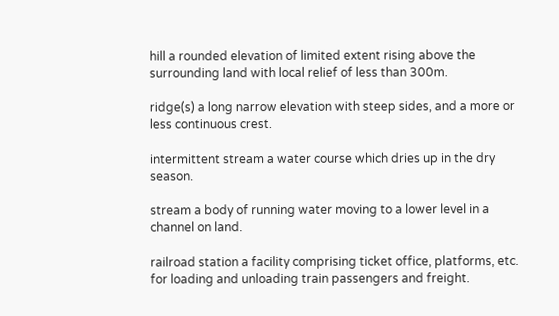hill a rounded elevation of limited extent rising above the surrounding land with local relief of less than 300m.

ridge(s) a long narrow elevation with steep sides, and a more or less continuous crest.

intermittent stream a water course which dries up in the dry season.

stream a body of running water moving to a lower level in a channel on land.

railroad station a facility comprising ticket office, platforms, etc. for loading and unloading train passengers and freight.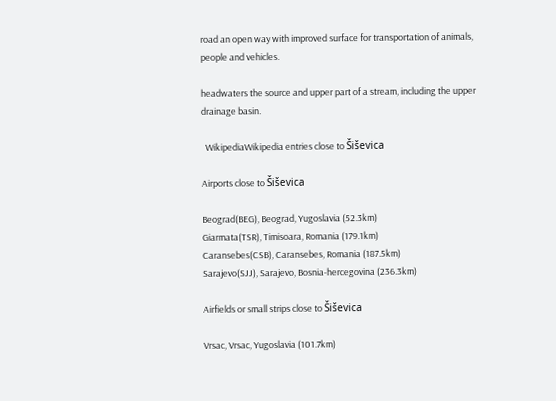road an open way with improved surface for transportation of animals, people and vehicles.

headwaters the source and upper part of a stream, including the upper drainage basin.

  WikipediaWikipedia entries close to Šiševica

Airports close to Šiševica

Beograd(BEG), Beograd, Yugoslavia (52.3km)
Giarmata(TSR), Timisoara, Romania (179.1km)
Caransebes(CSB), Caransebes, Romania (187.5km)
Sarajevo(SJJ), Sarajevo, Bosnia-hercegovina (236.3km)

Airfields or small strips close to Šiševica

Vrsac, Vrsac, Yugoslavia (101.7km)